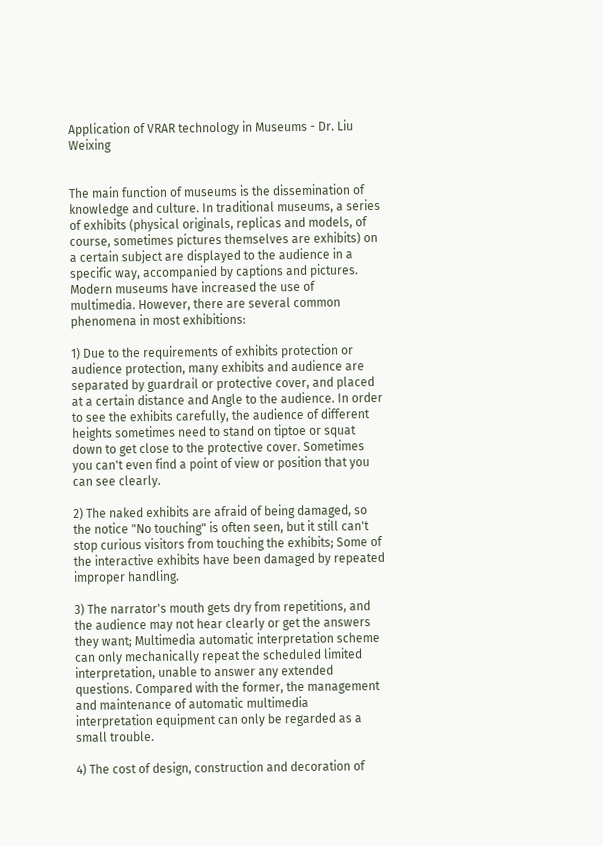Application of VRAR technology in Museums - Dr. Liu Weixing


The main function of museums is the dissemination of knowledge and culture. In traditional museums, a series of exhibits (physical originals, replicas and models, of course, sometimes pictures themselves are exhibits) on a certain subject are displayed to the audience in a specific way, accompanied by captions and pictures. Modern museums have increased the use of multimedia. However, there are several common phenomena in most exhibitions:

1) Due to the requirements of exhibits protection or audience protection, many exhibits and audience are separated by guardrail or protective cover, and placed at a certain distance and Angle to the audience. In order to see the exhibits carefully, the audience of different heights sometimes need to stand on tiptoe or squat down to get close to the protective cover. Sometimes you can't even find a point of view or position that you can see clearly.

2) The naked exhibits are afraid of being damaged, so the notice "No touching" is often seen, but it still can't stop curious visitors from touching the exhibits; Some of the interactive exhibits have been damaged by repeated improper handling.

3) The narrator's mouth gets dry from repetitions, and the audience may not hear clearly or get the answers they want; Multimedia automatic interpretation scheme can only mechanically repeat the scheduled limited interpretation, unable to answer any extended questions. Compared with the former, the management and maintenance of automatic multimedia interpretation equipment can only be regarded as a small trouble.

4) The cost of design, construction and decoration of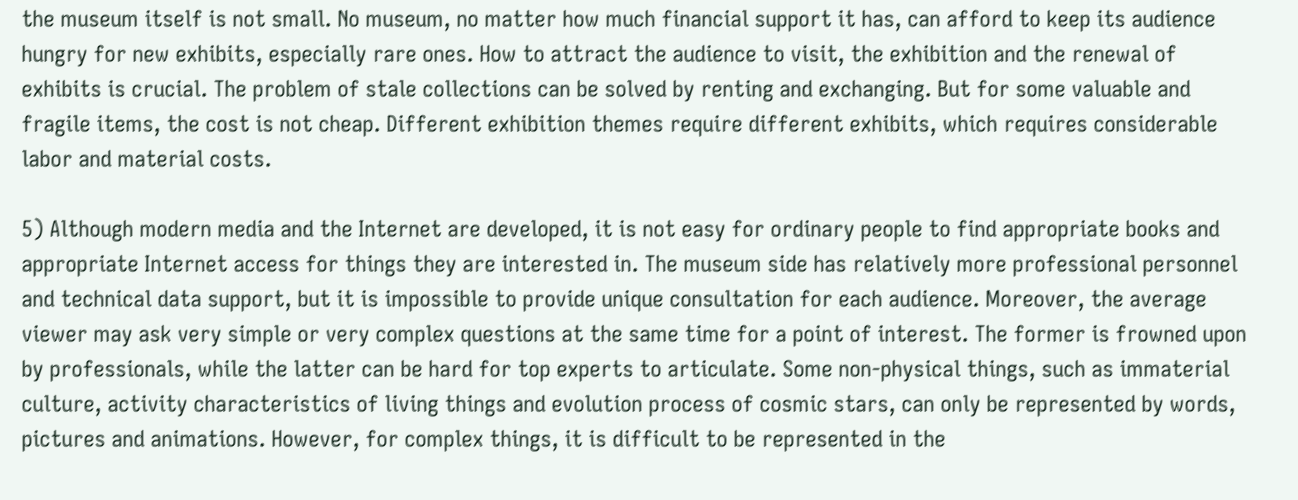the museum itself is not small. No museum, no matter how much financial support it has, can afford to keep its audience hungry for new exhibits, especially rare ones. How to attract the audience to visit, the exhibition and the renewal of exhibits is crucial. The problem of stale collections can be solved by renting and exchanging. But for some valuable and fragile items, the cost is not cheap. Different exhibition themes require different exhibits, which requires considerable labor and material costs.

5) Although modern media and the Internet are developed, it is not easy for ordinary people to find appropriate books and appropriate Internet access for things they are interested in. The museum side has relatively more professional personnel and technical data support, but it is impossible to provide unique consultation for each audience. Moreover, the average viewer may ask very simple or very complex questions at the same time for a point of interest. The former is frowned upon by professionals, while the latter can be hard for top experts to articulate. Some non-physical things, such as immaterial culture, activity characteristics of living things and evolution process of cosmic stars, can only be represented by words, pictures and animations. However, for complex things, it is difficult to be represented in the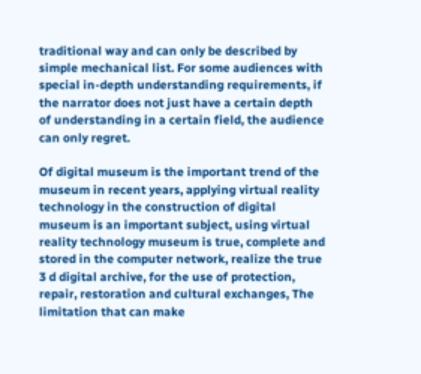traditional way and can only be described by simple mechanical list. For some audiences with special in-depth understanding requirements, if the narrator does not just have a certain depth of understanding in a certain field, the audience can only regret.

Of digital museum is the important trend of the museum in recent years, applying virtual reality technology in the construction of digital museum is an important subject, using virtual reality technology museum is true, complete and stored in the computer network, realize the true 3 d digital archive, for the use of protection, repair, restoration and cultural exchanges, The limitation that can make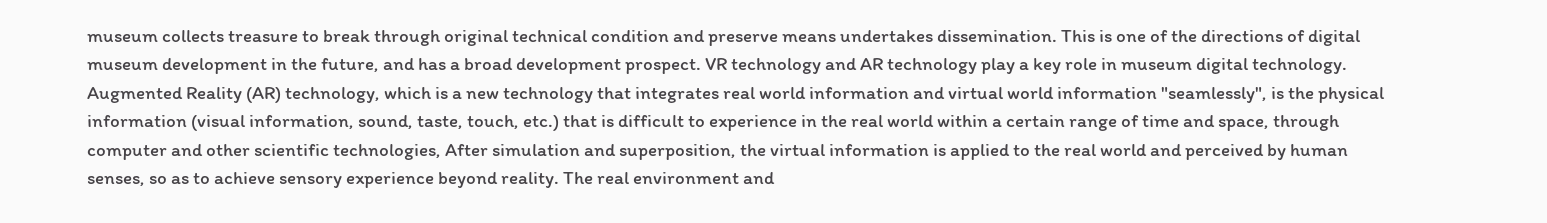museum collects treasure to break through original technical condition and preserve means undertakes dissemination. This is one of the directions of digital museum development in the future, and has a broad development prospect. VR technology and AR technology play a key role in museum digital technology. Augmented Reality (AR) technology, which is a new technology that integrates real world information and virtual world information "seamlessly", is the physical information (visual information, sound, taste, touch, etc.) that is difficult to experience in the real world within a certain range of time and space, through computer and other scientific technologies, After simulation and superposition, the virtual information is applied to the real world and perceived by human senses, so as to achieve sensory experience beyond reality. The real environment and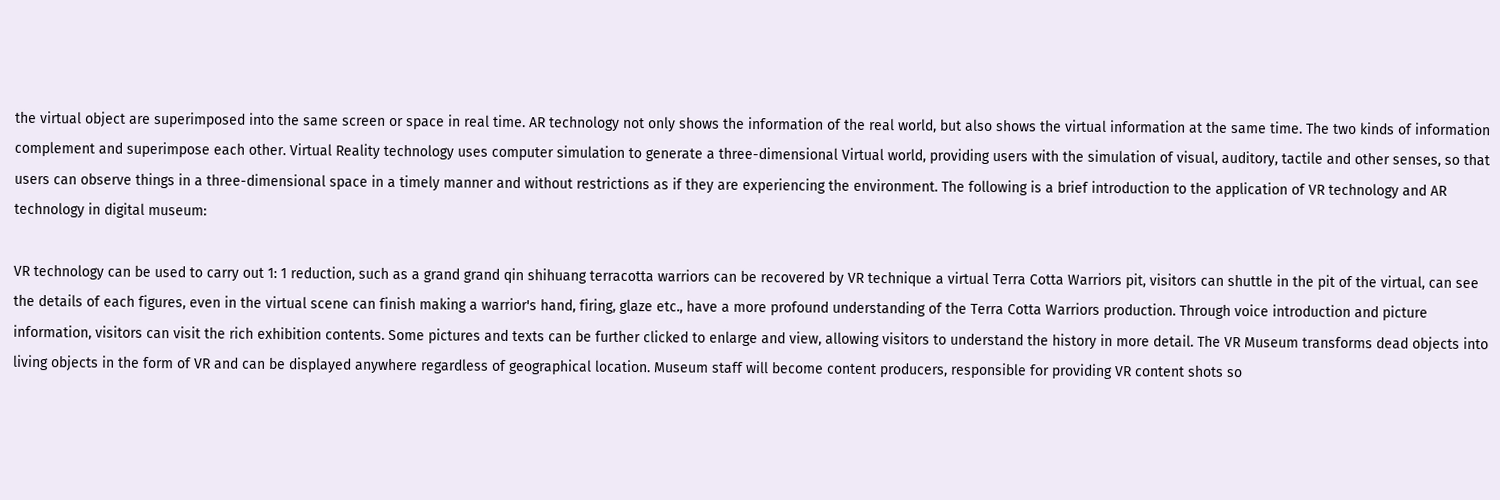the virtual object are superimposed into the same screen or space in real time. AR technology not only shows the information of the real world, but also shows the virtual information at the same time. The two kinds of information complement and superimpose each other. Virtual Reality technology uses computer simulation to generate a three-dimensional Virtual world, providing users with the simulation of visual, auditory, tactile and other senses, so that users can observe things in a three-dimensional space in a timely manner and without restrictions as if they are experiencing the environment. The following is a brief introduction to the application of VR technology and AR technology in digital museum:

VR technology can be used to carry out 1: 1 reduction, such as a grand grand qin shihuang terracotta warriors can be recovered by VR technique a virtual Terra Cotta Warriors pit, visitors can shuttle in the pit of the virtual, can see the details of each figures, even in the virtual scene can finish making a warrior's hand, firing, glaze etc., have a more profound understanding of the Terra Cotta Warriors production. Through voice introduction and picture information, visitors can visit the rich exhibition contents. Some pictures and texts can be further clicked to enlarge and view, allowing visitors to understand the history in more detail. The VR Museum transforms dead objects into living objects in the form of VR and can be displayed anywhere regardless of geographical location. Museum staff will become content producers, responsible for providing VR content shots so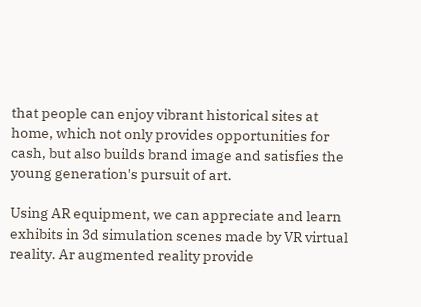that people can enjoy vibrant historical sites at home, which not only provides opportunities for cash, but also builds brand image and satisfies the young generation's pursuit of art.

Using AR equipment, we can appreciate and learn exhibits in 3d simulation scenes made by VR virtual reality. Ar augmented reality provide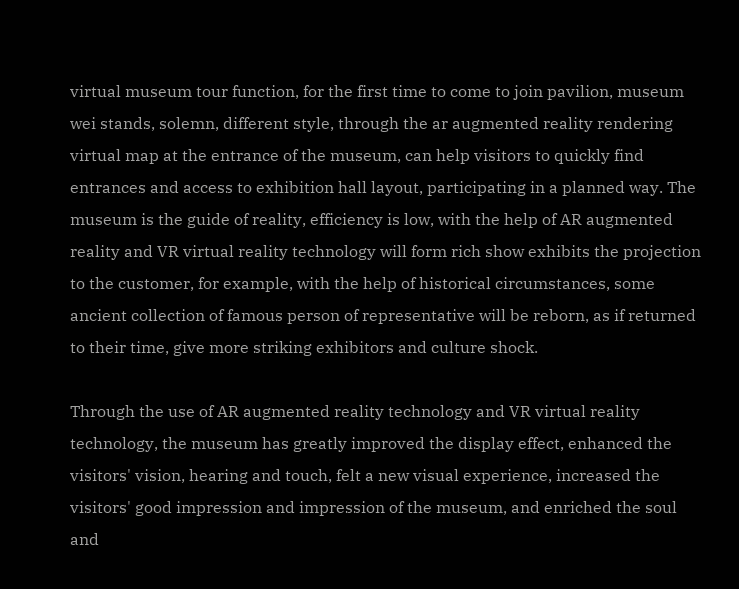virtual museum tour function, for the first time to come to join pavilion, museum wei stands, solemn, different style, through the ar augmented reality rendering virtual map at the entrance of the museum, can help visitors to quickly find entrances and access to exhibition hall layout, participating in a planned way. The museum is the guide of reality, efficiency is low, with the help of AR augmented reality and VR virtual reality technology will form rich show exhibits the projection to the customer, for example, with the help of historical circumstances, some ancient collection of famous person of representative will be reborn, as if returned to their time, give more striking exhibitors and culture shock.

Through the use of AR augmented reality technology and VR virtual reality technology, the museum has greatly improved the display effect, enhanced the visitors' vision, hearing and touch, felt a new visual experience, increased the visitors' good impression and impression of the museum, and enriched the soul and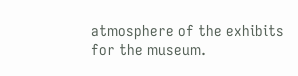atmosphere of the exhibits for the museum.